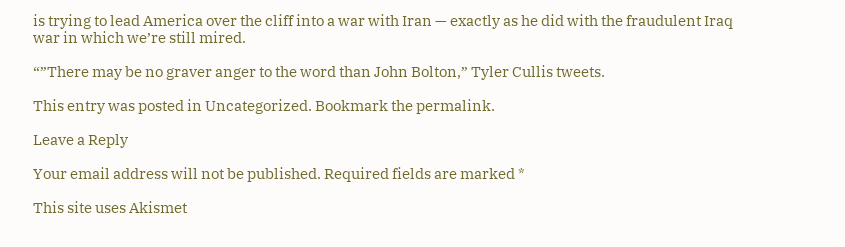is trying to lead America over the cliff into a war with Iran — exactly as he did with the fraudulent Iraq war in which we’re still mired.

“”There may be no graver anger to the word than John Bolton,” Tyler Cullis tweets.

This entry was posted in Uncategorized. Bookmark the permalink.

Leave a Reply

Your email address will not be published. Required fields are marked *

This site uses Akismet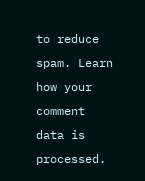to reduce spam. Learn how your comment data is processed.